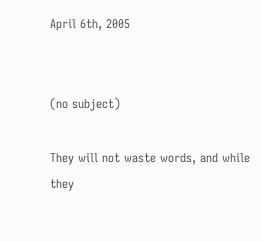April 6th, 2005


(no subject)

They will not waste words, and while they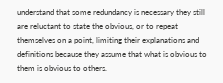understand that some redundancy is necessary they still are reluctant to state the obvious, or to repeat themselves on a point, limiting their explanations and definitions because they assume that what is obvious to them is obvious to others.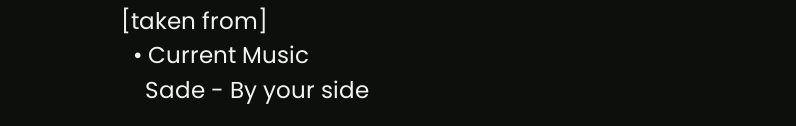[taken from]
  • Current Music
    Sade - By your side